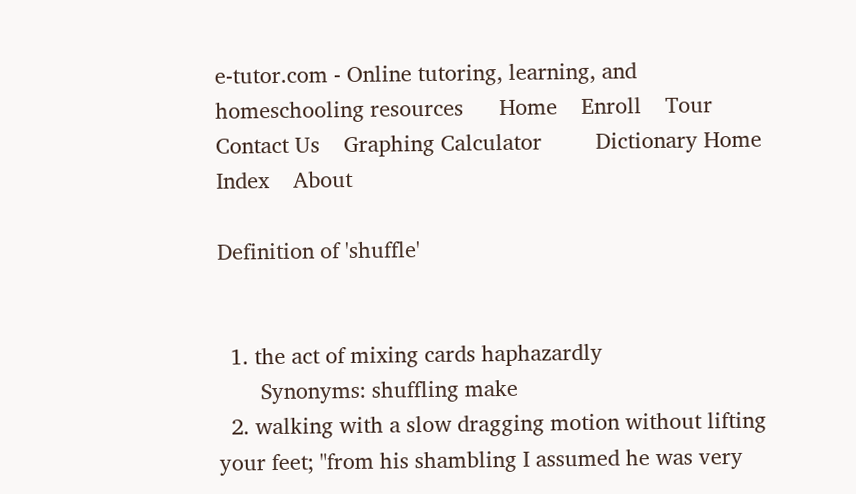e-tutor.com - Online tutoring, learning, and homeschooling resources      Home    Enroll    Tour    Contact Us    Graphing Calculator         Dictionary Home    Index    About

Definition of 'shuffle'


  1. the act of mixing cards haphazardly
       Synonyms: shuffling make
  2. walking with a slow dragging motion without lifting your feet; "from his shambling I assumed he was very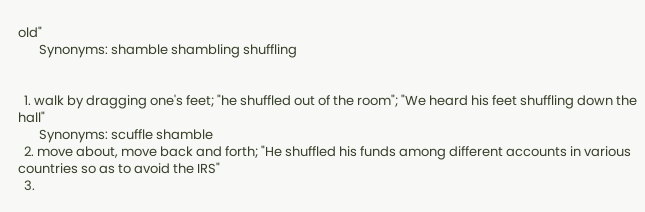old"
       Synonyms: shamble shambling shuffling


  1. walk by dragging one's feet; "he shuffled out of the room"; "We heard his feet shuffling down the hall"
       Synonyms: scuffle shamble
  2. move about, move back and forth; "He shuffled his funds among different accounts in various countries so as to avoid the IRS"
  3.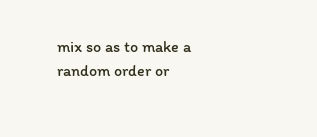mix so as to make a random order or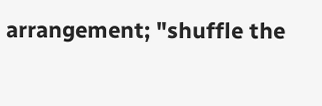arrangement; "shuffle the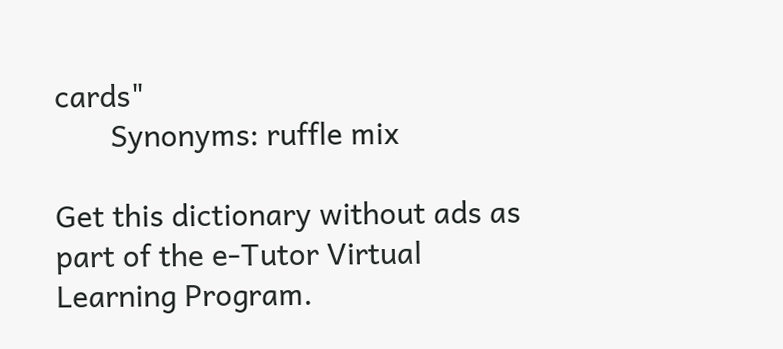cards"
       Synonyms: ruffle mix

Get this dictionary without ads as part of the e-Tutor Virtual Learning Program.